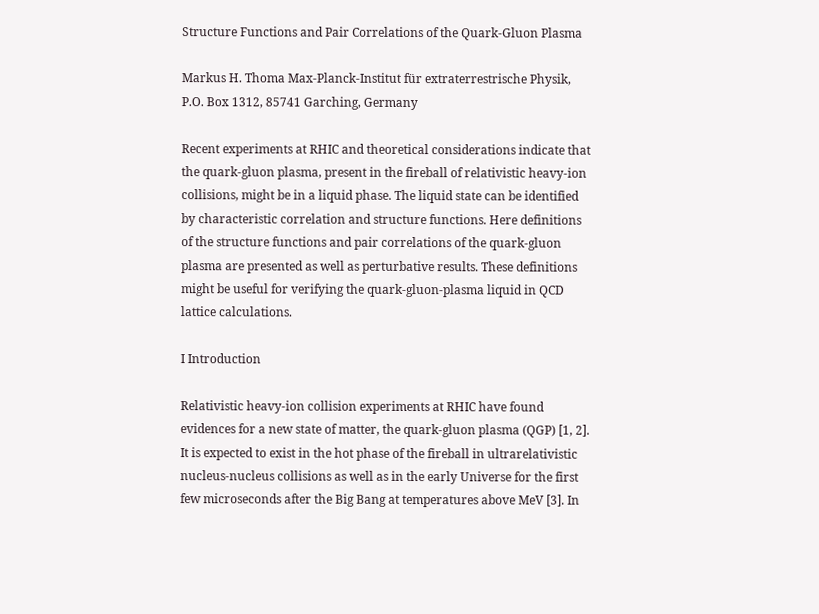Structure Functions and Pair Correlations of the Quark-Gluon Plasma

Markus H. Thoma Max-Planck-Institut für extraterrestrische Physik, P.O. Box 1312, 85741 Garching, Germany

Recent experiments at RHIC and theoretical considerations indicate that the quark-gluon plasma, present in the fireball of relativistic heavy-ion collisions, might be in a liquid phase. The liquid state can be identified by characteristic correlation and structure functions. Here definitions of the structure functions and pair correlations of the quark-gluon plasma are presented as well as perturbative results. These definitions might be useful for verifying the quark-gluon-plasma liquid in QCD lattice calculations.

I Introduction

Relativistic heavy-ion collision experiments at RHIC have found evidences for a new state of matter, the quark-gluon plasma (QGP) [1, 2]. It is expected to exist in the hot phase of the fireball in ultrarelativistic nucleus-nucleus collisions as well as in the early Universe for the first few microseconds after the Big Bang at temperatures above MeV [3]. In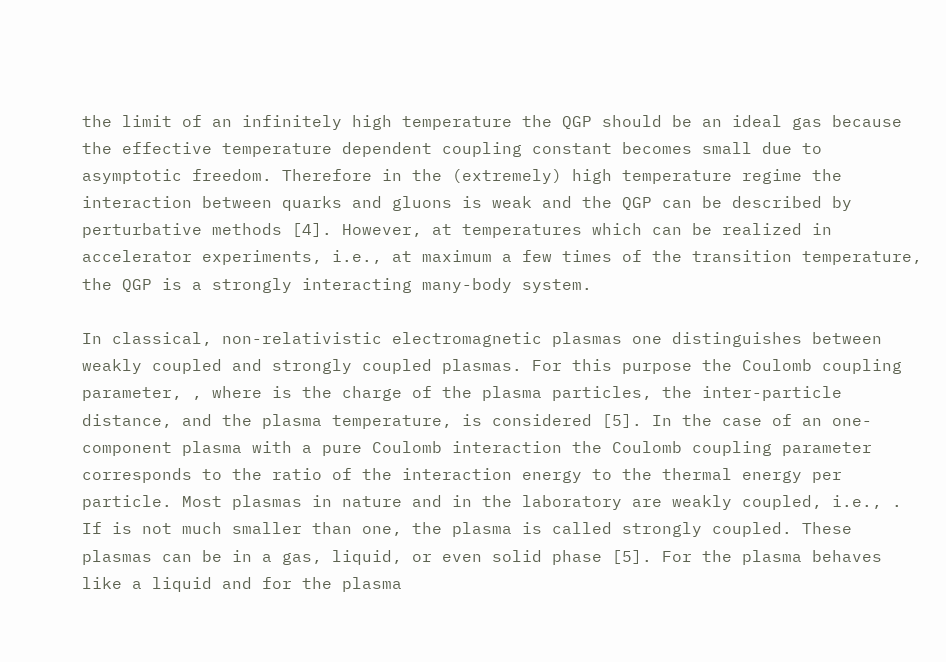the limit of an infinitely high temperature the QGP should be an ideal gas because the effective temperature dependent coupling constant becomes small due to asymptotic freedom. Therefore in the (extremely) high temperature regime the interaction between quarks and gluons is weak and the QGP can be described by perturbative methods [4]. However, at temperatures which can be realized in accelerator experiments, i.e., at maximum a few times of the transition temperature, the QGP is a strongly interacting many-body system.

In classical, non-relativistic electromagnetic plasmas one distinguishes between weakly coupled and strongly coupled plasmas. For this purpose the Coulomb coupling parameter, , where is the charge of the plasma particles, the inter-particle distance, and the plasma temperature, is considered [5]. In the case of an one-component plasma with a pure Coulomb interaction the Coulomb coupling parameter corresponds to the ratio of the interaction energy to the thermal energy per particle. Most plasmas in nature and in the laboratory are weakly coupled, i.e., . If is not much smaller than one, the plasma is called strongly coupled. These plasmas can be in a gas, liquid, or even solid phase [5]. For the plasma behaves like a liquid and for the plasma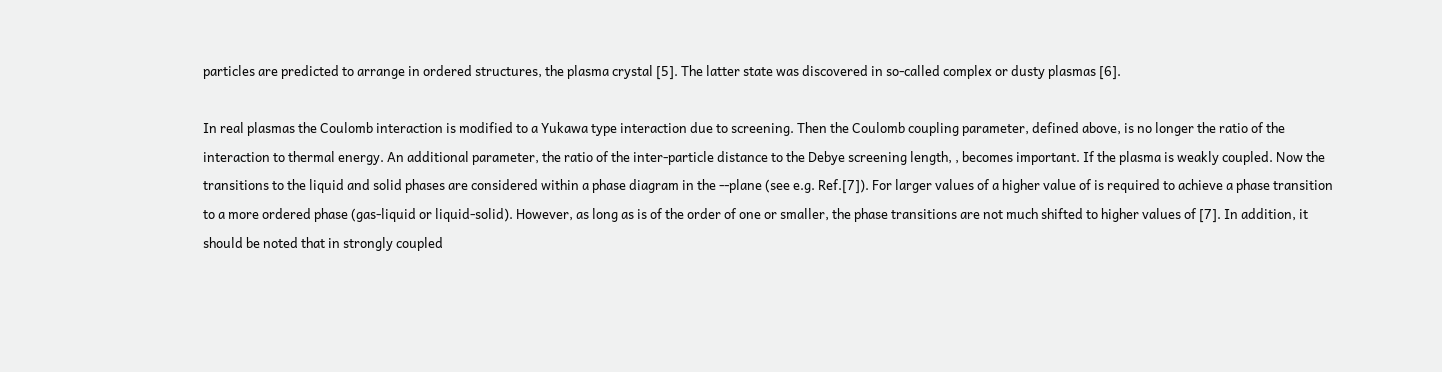particles are predicted to arrange in ordered structures, the plasma crystal [5]. The latter state was discovered in so-called complex or dusty plasmas [6].

In real plasmas the Coulomb interaction is modified to a Yukawa type interaction due to screening. Then the Coulomb coupling parameter, defined above, is no longer the ratio of the interaction to thermal energy. An additional parameter, the ratio of the inter-particle distance to the Debye screening length, , becomes important. If the plasma is weakly coupled. Now the transitions to the liquid and solid phases are considered within a phase diagram in the --plane (see e.g. Ref.[7]). For larger values of a higher value of is required to achieve a phase transition to a more ordered phase (gas-liquid or liquid-solid). However, as long as is of the order of one or smaller, the phase transitions are not much shifted to higher values of [7]. In addition, it should be noted that in strongly coupled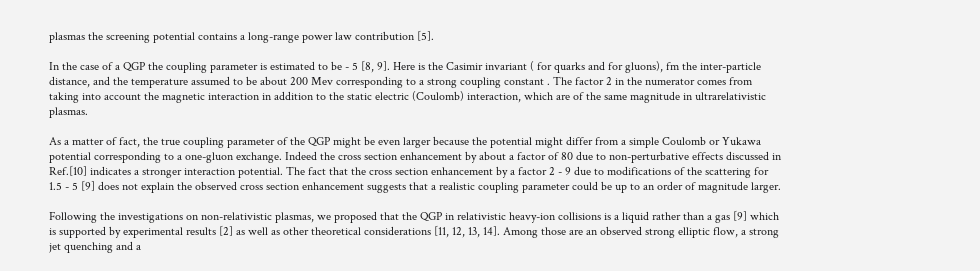plasmas the screening potential contains a long-range power law contribution [5].

In the case of a QGP the coupling parameter is estimated to be - 5 [8, 9]. Here is the Casimir invariant ( for quarks and for gluons), fm the inter-particle distance, and the temperature assumed to be about 200 Mev corresponding to a strong coupling constant . The factor 2 in the numerator comes from taking into account the magnetic interaction in addition to the static electric (Coulomb) interaction, which are of the same magnitude in ultrarelativistic plasmas.

As a matter of fact, the true coupling parameter of the QGP might be even larger because the potential might differ from a simple Coulomb or Yukawa potential corresponding to a one-gluon exchange. Indeed the cross section enhancement by about a factor of 80 due to non-perturbative effects discussed in Ref.[10] indicates a stronger interaction potential. The fact that the cross section enhancement by a factor 2 - 9 due to modifications of the scattering for 1.5 - 5 [9] does not explain the observed cross section enhancement suggests that a realistic coupling parameter could be up to an order of magnitude larger.

Following the investigations on non-relativistic plasmas, we proposed that the QGP in relativistic heavy-ion collisions is a liquid rather than a gas [9] which is supported by experimental results [2] as well as other theoretical considerations [11, 12, 13, 14]. Among those are an observed strong elliptic flow, a strong jet quenching and a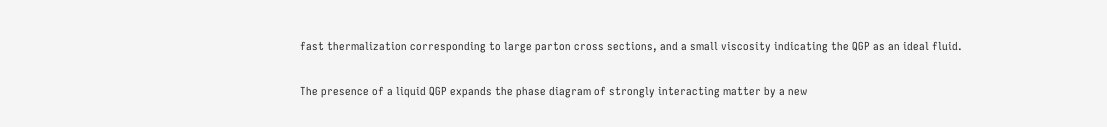fast thermalization corresponding to large parton cross sections, and a small viscosity indicating the QGP as an ideal fluid.

The presence of a liquid QGP expands the phase diagram of strongly interacting matter by a new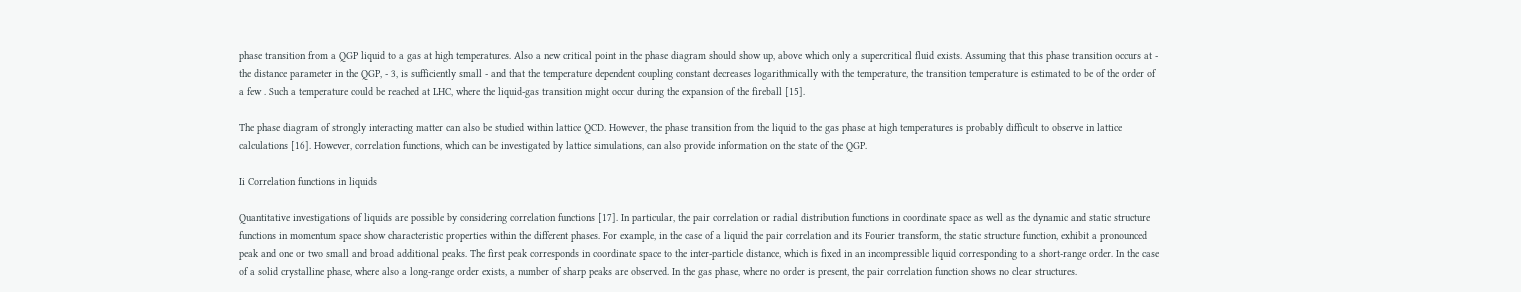phase transition from a QGP liquid to a gas at high temperatures. Also a new critical point in the phase diagram should show up, above which only a supercritical fluid exists. Assuming that this phase transition occurs at - the distance parameter in the QGP, - 3, is sufficiently small - and that the temperature dependent coupling constant decreases logarithmically with the temperature, the transition temperature is estimated to be of the order of a few . Such a temperature could be reached at LHC, where the liquid-gas transition might occur during the expansion of the fireball [15].

The phase diagram of strongly interacting matter can also be studied within lattice QCD. However, the phase transition from the liquid to the gas phase at high temperatures is probably difficult to observe in lattice calculations [16]. However, correlation functions, which can be investigated by lattice simulations, can also provide information on the state of the QGP.

Ii Correlation functions in liquids

Quantitative investigations of liquids are possible by considering correlation functions [17]. In particular, the pair correlation or radial distribution functions in coordinate space as well as the dynamic and static structure functions in momentum space show characteristic properties within the different phases. For example, in the case of a liquid the pair correlation and its Fourier transform, the static structure function, exhibit a pronounced peak and one or two small and broad additional peaks. The first peak corresponds in coordinate space to the inter-particle distance, which is fixed in an incompressible liquid corresponding to a short-range order. In the case of a solid crystalline phase, where also a long-range order exists, a number of sharp peaks are observed. In the gas phase, where no order is present, the pair correlation function shows no clear structures.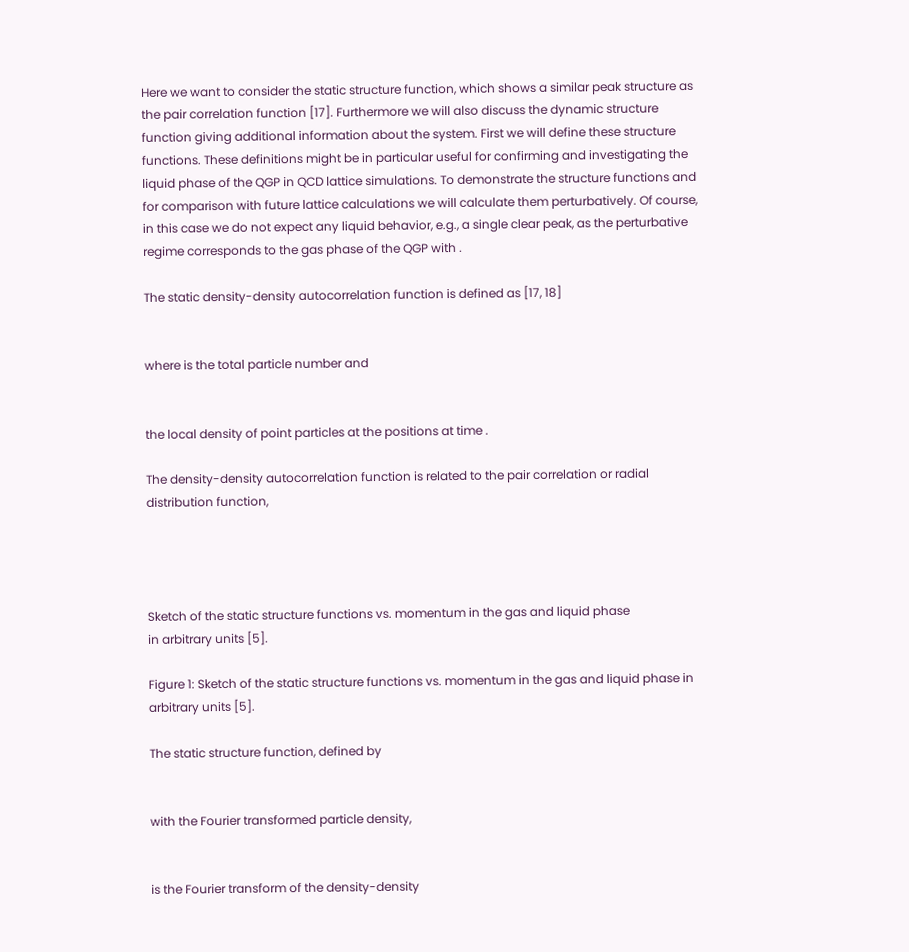Here we want to consider the static structure function, which shows a similar peak structure as the pair correlation function [17]. Furthermore we will also discuss the dynamic structure function giving additional information about the system. First we will define these structure functions. These definitions might be in particular useful for confirming and investigating the liquid phase of the QGP in QCD lattice simulations. To demonstrate the structure functions and for comparison with future lattice calculations we will calculate them perturbatively. Of course, in this case we do not expect any liquid behavior, e.g., a single clear peak, as the perturbative regime corresponds to the gas phase of the QGP with .

The static density-density autocorrelation function is defined as [17, 18]


where is the total particle number and


the local density of point particles at the positions at time .

The density-density autocorrelation function is related to the pair correlation or radial distribution function,




Sketch of the static structure functions vs. momentum in the gas and liquid phase
in arbitrary units [5].

Figure 1: Sketch of the static structure functions vs. momentum in the gas and liquid phase in arbitrary units [5].

The static structure function, defined by


with the Fourier transformed particle density,


is the Fourier transform of the density-density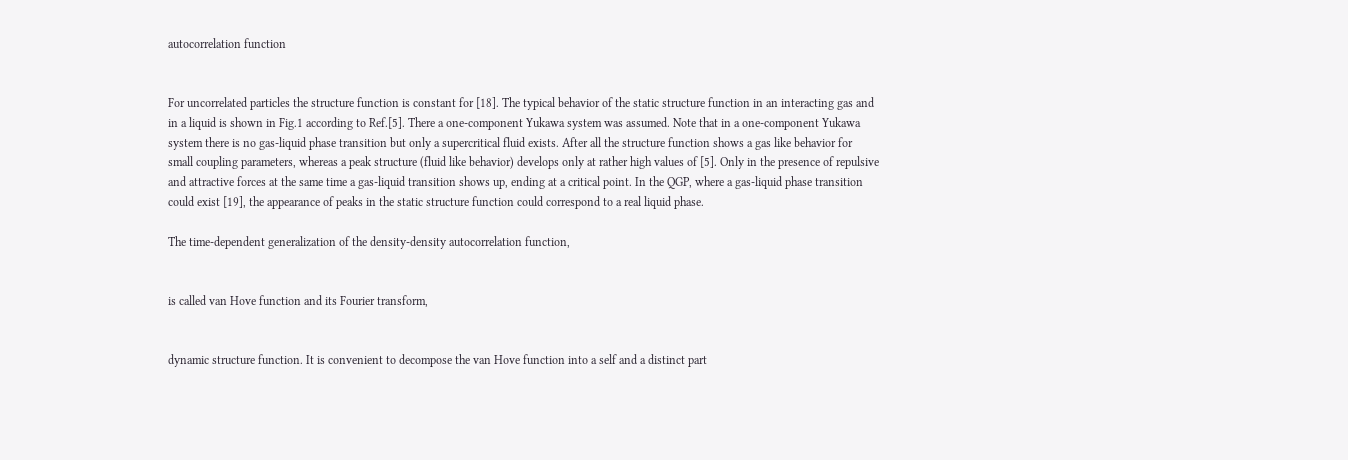autocorrelation function


For uncorrelated particles the structure function is constant for [18]. The typical behavior of the static structure function in an interacting gas and in a liquid is shown in Fig.1 according to Ref.[5]. There a one-component Yukawa system was assumed. Note that in a one-component Yukawa system there is no gas-liquid phase transition but only a supercritical fluid exists. After all the structure function shows a gas like behavior for small coupling parameters, whereas a peak structure (fluid like behavior) develops only at rather high values of [5]. Only in the presence of repulsive and attractive forces at the same time a gas-liquid transition shows up, ending at a critical point. In the QGP, where a gas-liquid phase transition could exist [19], the appearance of peaks in the static structure function could correspond to a real liquid phase.

The time-dependent generalization of the density-density autocorrelation function,


is called van Hove function and its Fourier transform,


dynamic structure function. It is convenient to decompose the van Hove function into a self and a distinct part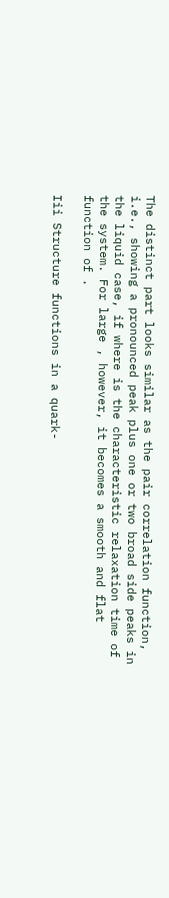The distinct part looks similar as the pair correlation function, i.e., showing a pronounced peak plus one or two broad side peaks in the liquid case, if where is the characteristic relaxation time of the system. For large , however, it becomes a smooth and flat function of .

Iii Structure functions in a quark-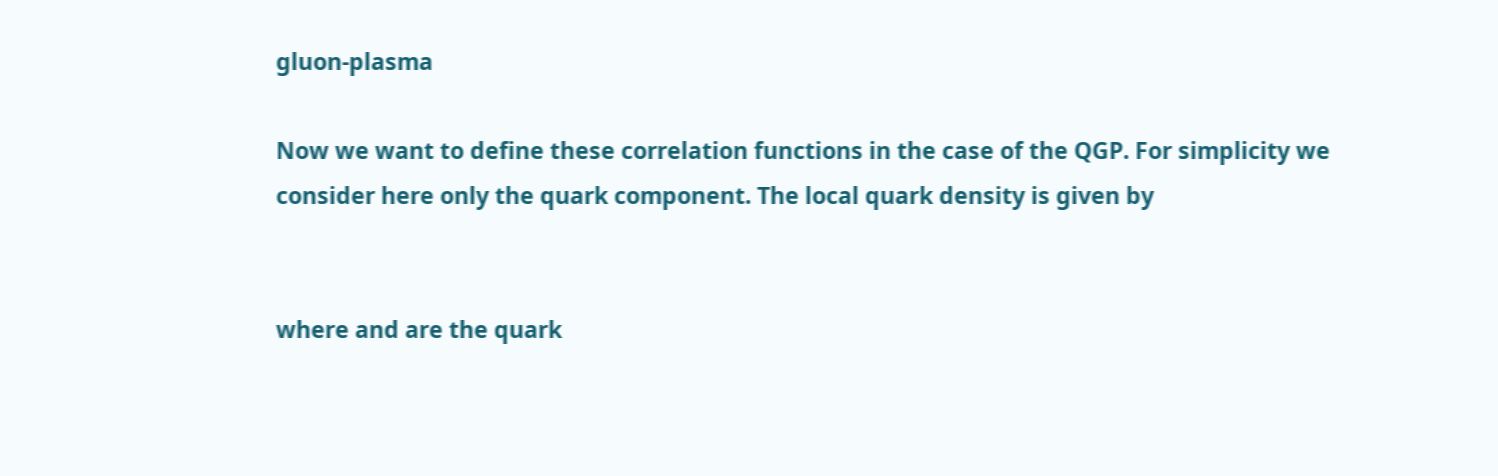gluon-plasma

Now we want to define these correlation functions in the case of the QGP. For simplicity we consider here only the quark component. The local quark density is given by


where and are the quark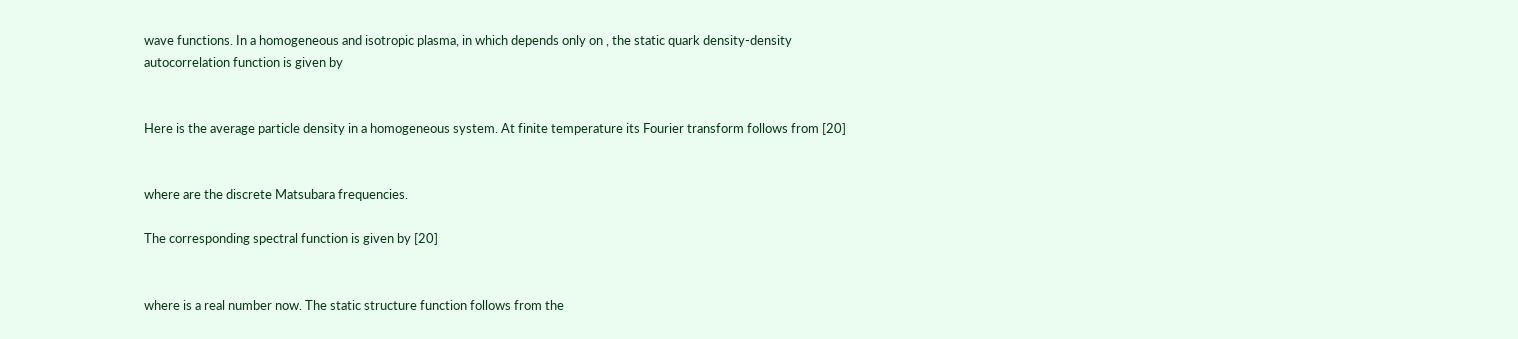wave functions. In a homogeneous and isotropic plasma, in which depends only on , the static quark density-density autocorrelation function is given by


Here is the average particle density in a homogeneous system. At finite temperature its Fourier transform follows from [20]


where are the discrete Matsubara frequencies.

The corresponding spectral function is given by [20]


where is a real number now. The static structure function follows from the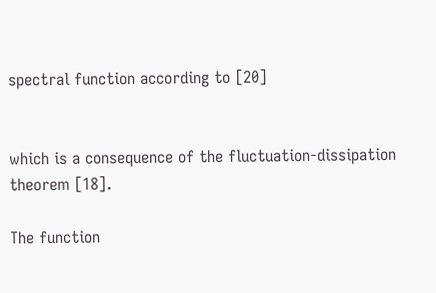spectral function according to [20]


which is a consequence of the fluctuation-dissipation theorem [18].

The function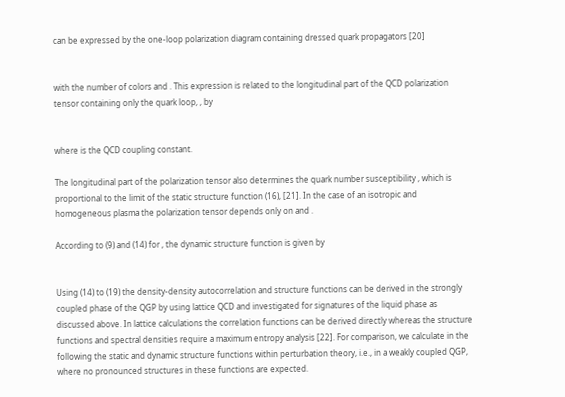can be expressed by the one-loop polarization diagram containing dressed quark propagators [20]


with the number of colors and . This expression is related to the longitudinal part of the QCD polarization tensor containing only the quark loop, , by


where is the QCD coupling constant.

The longitudinal part of the polarization tensor also determines the quark number susceptibility , which is proportional to the limit of the static structure function (16), [21]. In the case of an isotropic and homogeneous plasma the polarization tensor depends only on and .

According to (9) and (14) for , the dynamic structure function is given by


Using (14) to (19) the density-density autocorrelation and structure functions can be derived in the strongly coupled phase of the QGP by using lattice QCD and investigated for signatures of the liquid phase as discussed above. In lattice calculations the correlation functions can be derived directly whereas the structure functions and spectral densities require a maximum entropy analysis [22]. For comparison, we calculate in the following the static and dynamic structure functions within perturbation theory, i.e., in a weakly coupled QGP, where no pronounced structures in these functions are expected.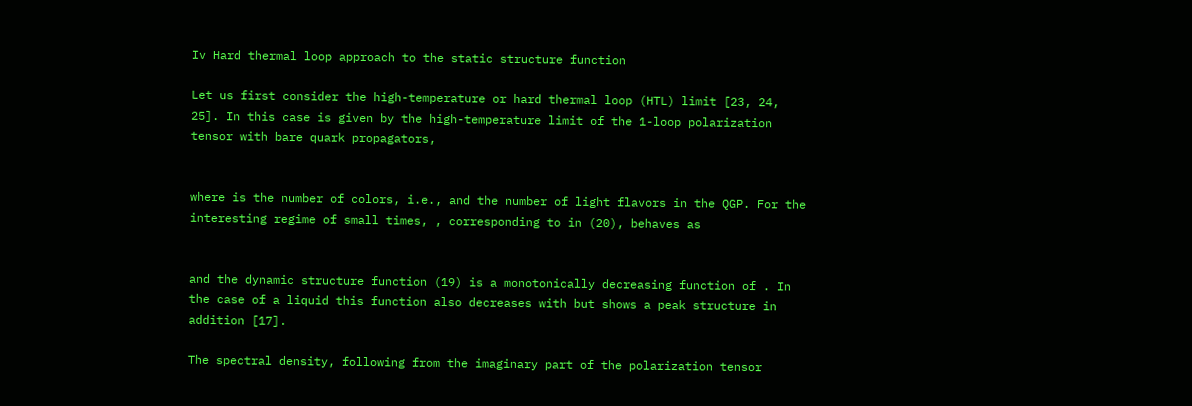Iv Hard thermal loop approach to the static structure function

Let us first consider the high-temperature or hard thermal loop (HTL) limit [23, 24, 25]. In this case is given by the high-temperature limit of the 1-loop polarization tensor with bare quark propagators,


where is the number of colors, i.e., and the number of light flavors in the QGP. For the interesting regime of small times, , corresponding to in (20), behaves as


and the dynamic structure function (19) is a monotonically decreasing function of . In the case of a liquid this function also decreases with but shows a peak structure in addition [17].

The spectral density, following from the imaginary part of the polarization tensor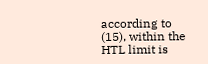according to (15), within the HTL limit is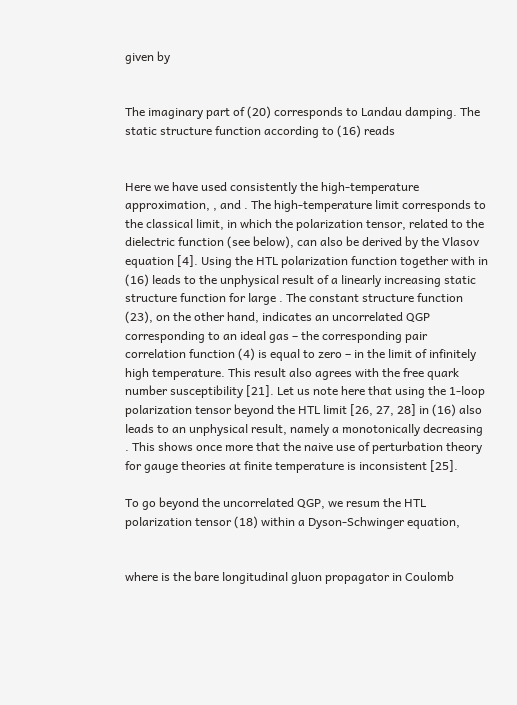given by


The imaginary part of (20) corresponds to Landau damping. The static structure function according to (16) reads


Here we have used consistently the high-temperature approximation, , and . The high-temperature limit corresponds to the classical limit, in which the polarization tensor, related to the dielectric function (see below), can also be derived by the Vlasov equation [4]. Using the HTL polarization function together with in (16) leads to the unphysical result of a linearly increasing static structure function for large . The constant structure function (23), on the other hand, indicates an uncorrelated QGP corresponding to an ideal gas – the corresponding pair correlation function (4) is equal to zero – in the limit of infinitely high temperature. This result also agrees with the free quark number susceptibility [21]. Let us note here that using the 1-loop polarization tensor beyond the HTL limit [26, 27, 28] in (16) also leads to an unphysical result, namely a monotonically decreasing . This shows once more that the naive use of perturbation theory for gauge theories at finite temperature is inconsistent [25].

To go beyond the uncorrelated QGP, we resum the HTL polarization tensor (18) within a Dyson-Schwinger equation,


where is the bare longitudinal gluon propagator in Coulomb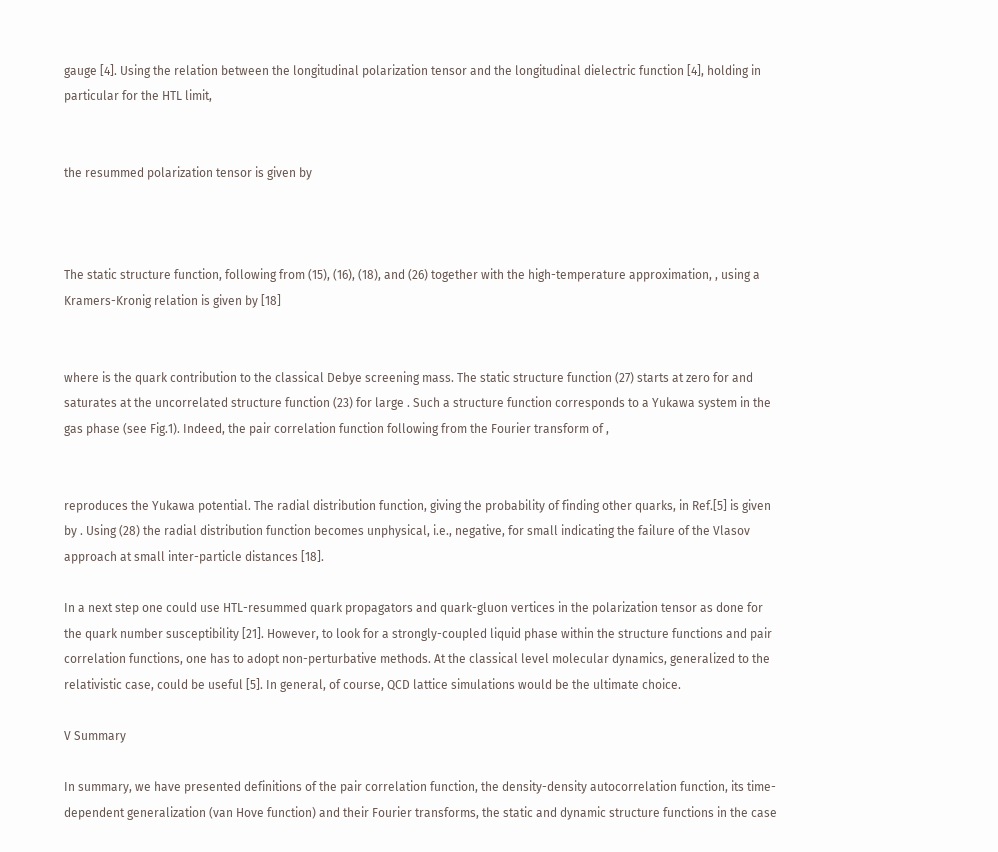gauge [4]. Using the relation between the longitudinal polarization tensor and the longitudinal dielectric function [4], holding in particular for the HTL limit,


the resummed polarization tensor is given by



The static structure function, following from (15), (16), (18), and (26) together with the high-temperature approximation, , using a Kramers-Kronig relation is given by [18]


where is the quark contribution to the classical Debye screening mass. The static structure function (27) starts at zero for and saturates at the uncorrelated structure function (23) for large . Such a structure function corresponds to a Yukawa system in the gas phase (see Fig.1). Indeed, the pair correlation function following from the Fourier transform of ,


reproduces the Yukawa potential. The radial distribution function, giving the probability of finding other quarks, in Ref.[5] is given by . Using (28) the radial distribution function becomes unphysical, i.e., negative, for small indicating the failure of the Vlasov approach at small inter-particle distances [18].

In a next step one could use HTL-resummed quark propagators and quark-gluon vertices in the polarization tensor as done for the quark number susceptibility [21]. However, to look for a strongly-coupled liquid phase within the structure functions and pair correlation functions, one has to adopt non-perturbative methods. At the classical level molecular dynamics, generalized to the relativistic case, could be useful [5]. In general, of course, QCD lattice simulations would be the ultimate choice.

V Summary

In summary, we have presented definitions of the pair correlation function, the density-density autocorrelation function, its time-dependent generalization (van Hove function) and their Fourier transforms, the static and dynamic structure functions in the case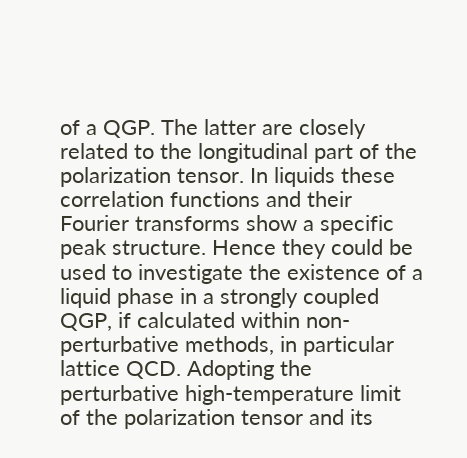of a QGP. The latter are closely related to the longitudinal part of the polarization tensor. In liquids these correlation functions and their Fourier transforms show a specific peak structure. Hence they could be used to investigate the existence of a liquid phase in a strongly coupled QGP, if calculated within non-perturbative methods, in particular lattice QCD. Adopting the perturbative high-temperature limit of the polarization tensor and its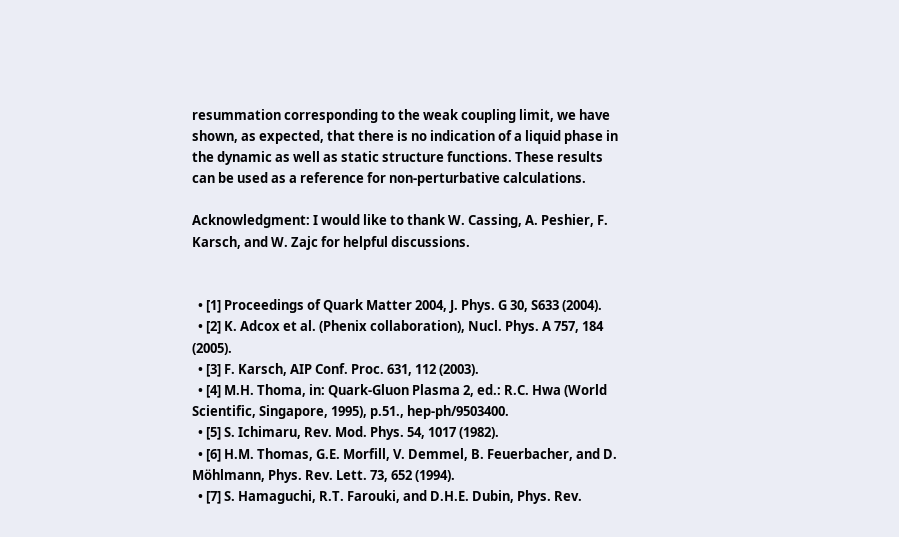resummation corresponding to the weak coupling limit, we have shown, as expected, that there is no indication of a liquid phase in the dynamic as well as static structure functions. These results can be used as a reference for non-perturbative calculations.

Acknowledgment: I would like to thank W. Cassing, A. Peshier, F. Karsch, and W. Zajc for helpful discussions.


  • [1] Proceedings of Quark Matter 2004, J. Phys. G 30, S633 (2004).
  • [2] K. Adcox et al. (Phenix collaboration), Nucl. Phys. A 757, 184 (2005).
  • [3] F. Karsch, AIP Conf. Proc. 631, 112 (2003).
  • [4] M.H. Thoma, in: Quark-Gluon Plasma 2, ed.: R.C. Hwa (World Scientific, Singapore, 1995), p.51., hep-ph/9503400.
  • [5] S. Ichimaru, Rev. Mod. Phys. 54, 1017 (1982).
  • [6] H.M. Thomas, G.E. Morfill, V. Demmel, B. Feuerbacher, and D. Möhlmann, Phys. Rev. Lett. 73, 652 (1994).
  • [7] S. Hamaguchi, R.T. Farouki, and D.H.E. Dubin, Phys. Rev.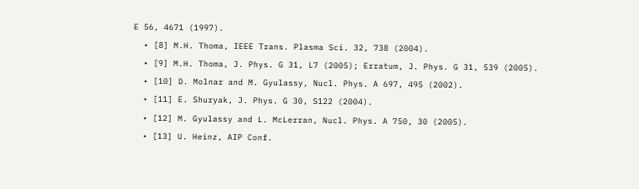E 56, 4671 (1997).
  • [8] M.H. Thoma, IEEE Trans. Plasma Sci. 32, 738 (2004).
  • [9] M.H. Thoma, J. Phys. G 31, L7 (2005); Erratum, J. Phys. G 31, 539 (2005).
  • [10] D. Molnar and M. Gyulassy, Nucl. Phys. A 697, 495 (2002).
  • [11] E. Shuryak, J. Phys. G 30, S122 (2004).
  • [12] M. Gyulassy and L. McLerran, Nucl. Phys. A 750, 30 (2005).
  • [13] U. Heinz, AIP Conf.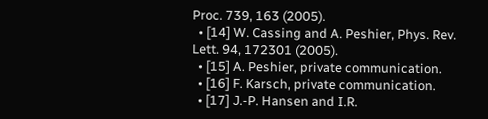Proc. 739, 163 (2005).
  • [14] W. Cassing and A. Peshier, Phys. Rev. Lett. 94, 172301 (2005).
  • [15] A. Peshier, private communication.
  • [16] F. Karsch, private communication.
  • [17] J.-P. Hansen and I.R.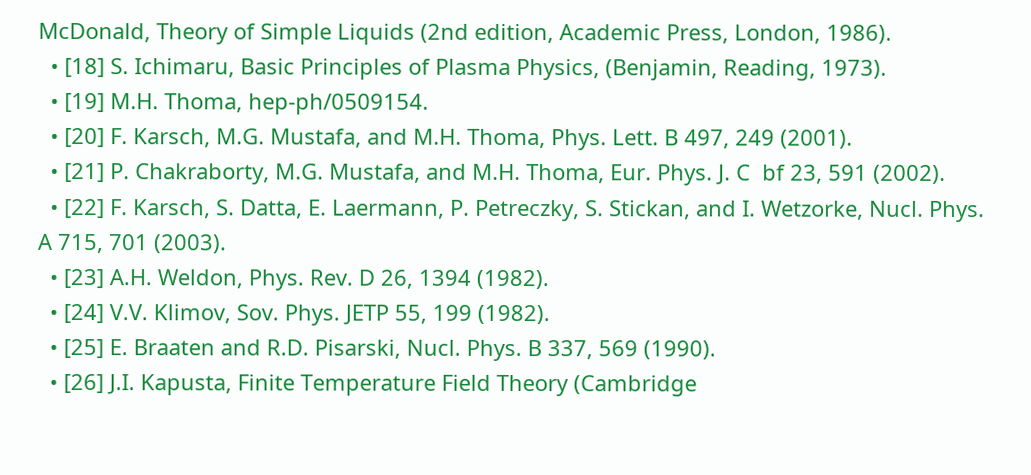McDonald, Theory of Simple Liquids (2nd edition, Academic Press, London, 1986).
  • [18] S. Ichimaru, Basic Principles of Plasma Physics, (Benjamin, Reading, 1973).
  • [19] M.H. Thoma, hep-ph/0509154.
  • [20] F. Karsch, M.G. Mustafa, and M.H. Thoma, Phys. Lett. B 497, 249 (2001).
  • [21] P. Chakraborty, M.G. Mustafa, and M.H. Thoma, Eur. Phys. J. C  bf 23, 591 (2002).
  • [22] F. Karsch, S. Datta, E. Laermann, P. Petreczky, S. Stickan, and I. Wetzorke, Nucl. Phys. A 715, 701 (2003).
  • [23] A.H. Weldon, Phys. Rev. D 26, 1394 (1982).
  • [24] V.V. Klimov, Sov. Phys. JETP 55, 199 (1982).
  • [25] E. Braaten and R.D. Pisarski, Nucl. Phys. B 337, 569 (1990).
  • [26] J.I. Kapusta, Finite Temperature Field Theory (Cambridge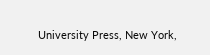University Press, New York,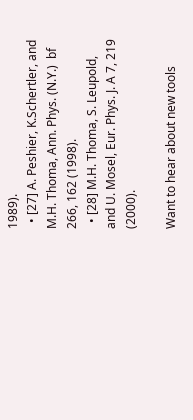1989).
  • [27] A. Peshier, K.Schertler, and M.H. Thoma, Ann. Phys. (N.Y.)  bf 266, 162 (1998).
  • [28] M.H. Thoma, S. Leupold, and U. Mosel, Eur. Phys. J. A 7, 219 (2000).

Want to hear about new tools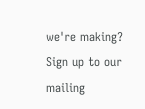we're making? Sign up to our mailing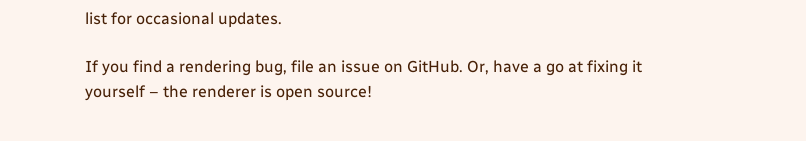list for occasional updates.

If you find a rendering bug, file an issue on GitHub. Or, have a go at fixing it yourself – the renderer is open source!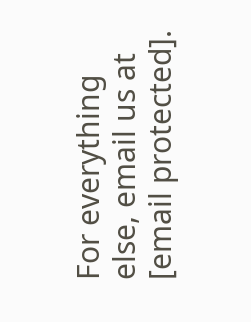For everything else, email us at [email protected].